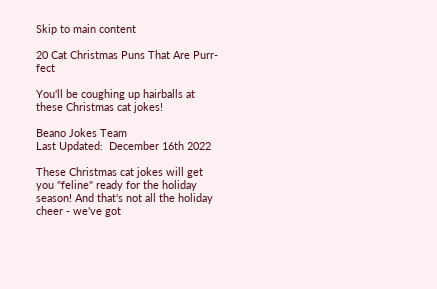Skip to main content

20 Cat Christmas Puns That Are Purr-fect

You'll be coughing up hairballs at these Christmas cat jokes!

Beano Jokes Team
Last Updated:  December 16th 2022

These Christmas cat jokes will get you "feline" ready for the holiday season! And that's not all the holiday cheer - we've got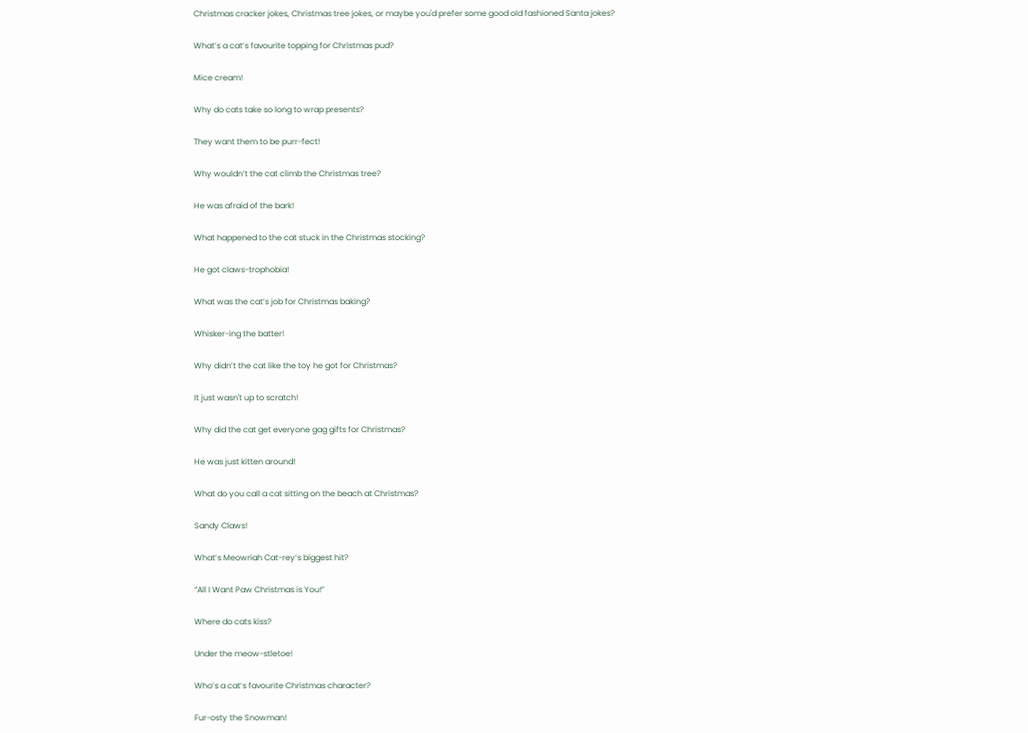Christmas cracker jokes, Christmas tree jokes, or maybe you'd prefer some good old fashioned Santa jokes?

What’s a cat’s favourite topping for Christmas pud?

Mice cream!

Why do cats take so long to wrap presents?

They want them to be purr-fect!

Why wouldn’t the cat climb the Christmas tree?

He was afraid of the bark!

What happened to the cat stuck in the Christmas stocking?

He got claws-trophobia!

What was the cat’s job for Christmas baking?

Whisker-ing the batter!

Why didn’t the cat like the toy he got for Christmas?

It just wasn't up to scratch!

Why did the cat get everyone gag gifts for Christmas?

He was just kitten around!

What do you call a cat sitting on the beach at Christmas?

Sandy Claws!

What’s Meowriah Cat-rey’s biggest hit?

“All I Want Paw Christmas is You!”

Where do cats kiss?

Under the meow-stletoe!

Who’s a cat’s favourite Christmas character?

Fur-osty the Snowman!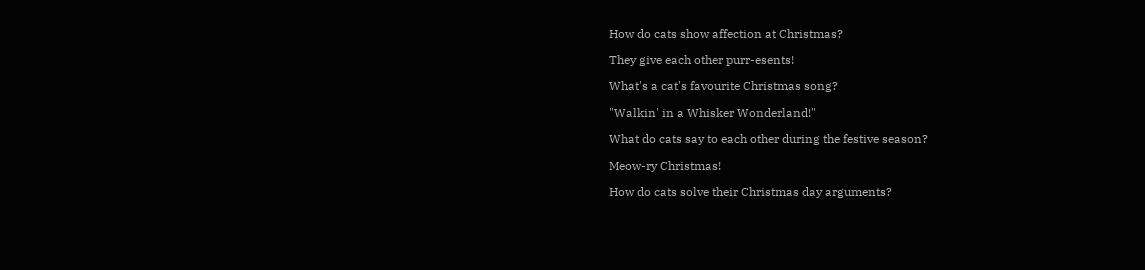How do cats show affection at Christmas?

They give each other purr-esents!

What's a cat's favourite Christmas song?

"Walkin' in a Whisker Wonderland!"

What do cats say to each other during the festive season?

Meow-ry Christmas!

How do cats solve their Christmas day arguments?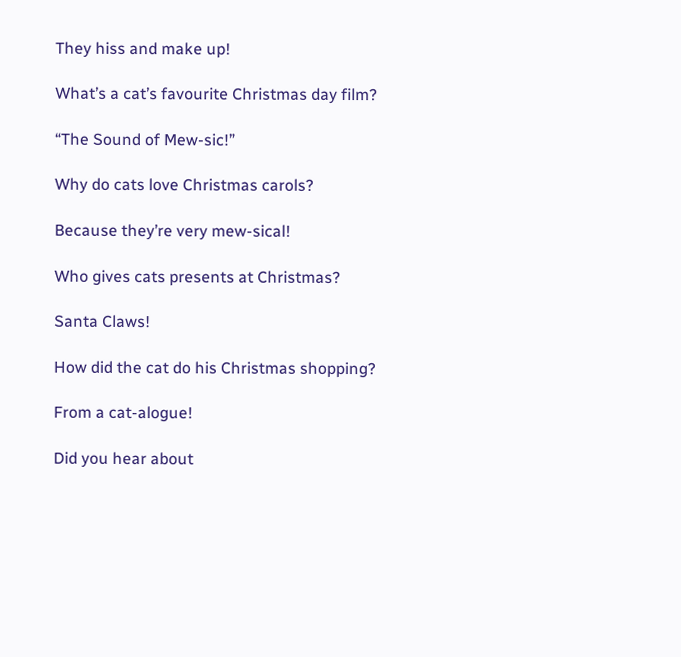They hiss and make up!

What’s a cat’s favourite Christmas day film?

“The Sound of Mew-sic!”

Why do cats love Christmas carols?

Because they’re very mew-sical!

Who gives cats presents at Christmas?

Santa Claws!

How did the cat do his Christmas shopping?

From a cat-alogue!

Did you hear about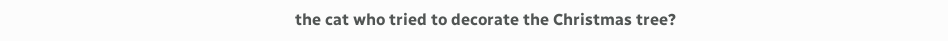the cat who tried to decorate the Christmas tree?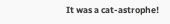It was a cat-astrophe!